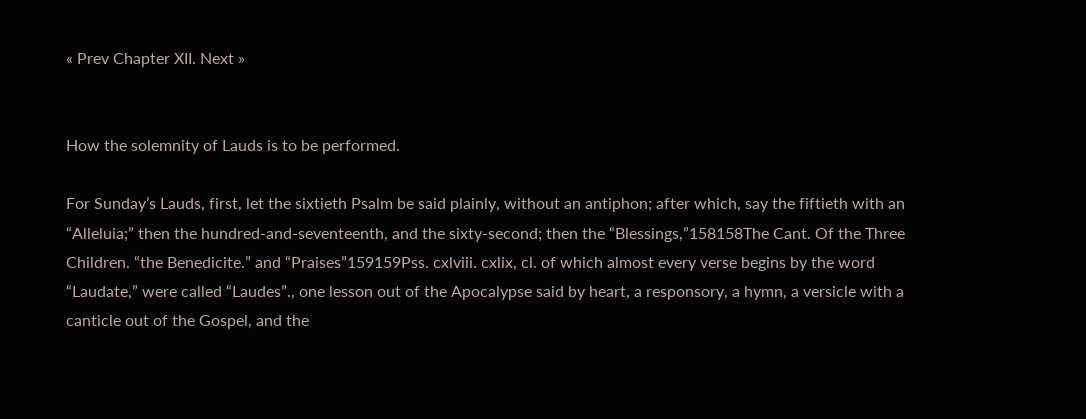« Prev Chapter XII. Next »


How the solemnity of Lauds is to be performed.

For Sunday’s Lauds, first, let the sixtieth Psalm be said plainly, without an antiphon; after which, say the fiftieth with an “Alleluia;” then the hundred-and-seventeenth, and the sixty-second; then the “Blessings,”158158The Cant. Of the Three Children. “the Benedicite.” and “Praises”159159Pss. cxlviii. cxlix, cl. of which almost every verse begins by the word “Laudate,” were called “Laudes”., one lesson out of the Apocalypse said by heart, a responsory, a hymn, a versicle with a canticle out of the Gospel, and the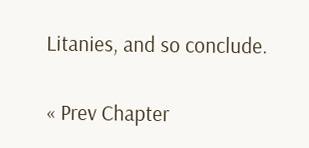Litanies, and so conclude.

« Prev Chapter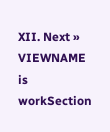XII. Next »
VIEWNAME is workSection